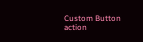Custom Button action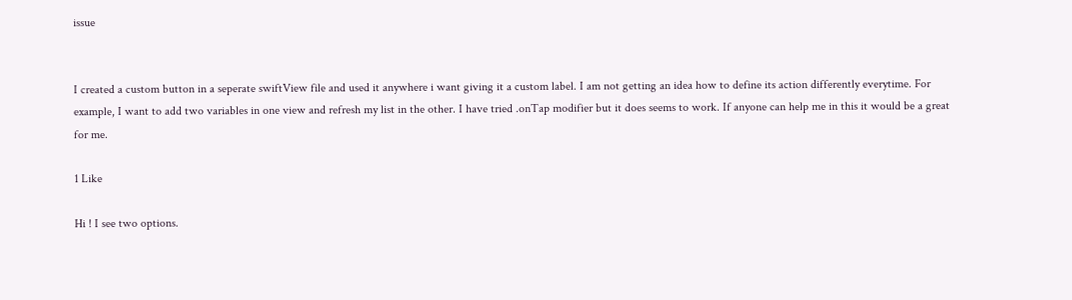issue


I created a custom button in a seperate swiftView file and used it anywhere i want giving it a custom label. I am not getting an idea how to define its action differently everytime. For example, I want to add two variables in one view and refresh my list in the other. I have tried .onTap modifier but it does seems to work. If anyone can help me in this it would be a great for me.

1 Like

Hi ! I see two options.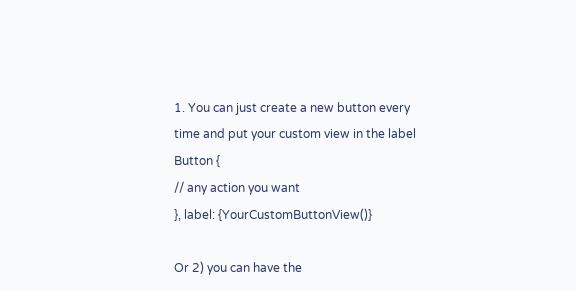1. You can just create a new button every time and put your custom view in the label
Button {
// any action you want
}, label: {YourCustomButtonView()}

Or 2) you can have the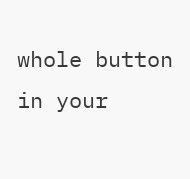whole button in your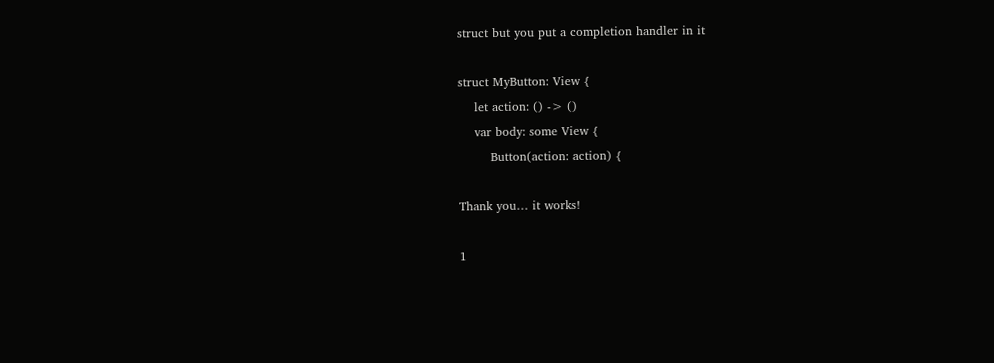struct but you put a completion handler in it

struct MyButton: View {
    let action: () -> ()
    var body: some View {
        Button(action: action) {

Thank you… it works!

1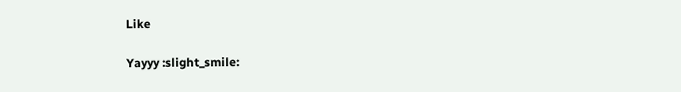Like

Yayyy :slight_smile: